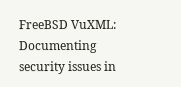FreeBSD VuXML: Documenting security issues in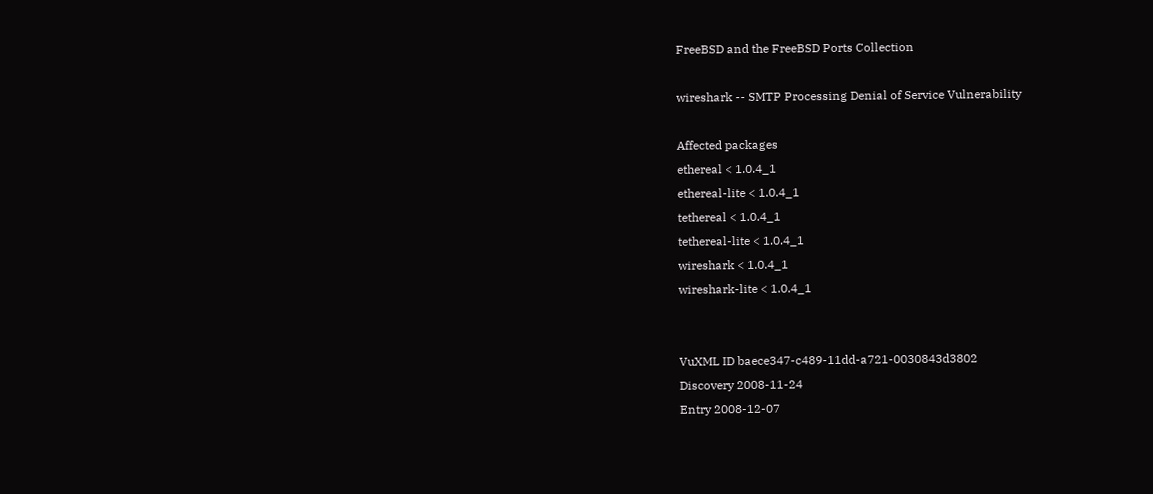FreeBSD and the FreeBSD Ports Collection

wireshark -- SMTP Processing Denial of Service Vulnerability

Affected packages
ethereal < 1.0.4_1
ethereal-lite < 1.0.4_1
tethereal < 1.0.4_1
tethereal-lite < 1.0.4_1
wireshark < 1.0.4_1
wireshark-lite < 1.0.4_1


VuXML ID baece347-c489-11dd-a721-0030843d3802
Discovery 2008-11-24
Entry 2008-12-07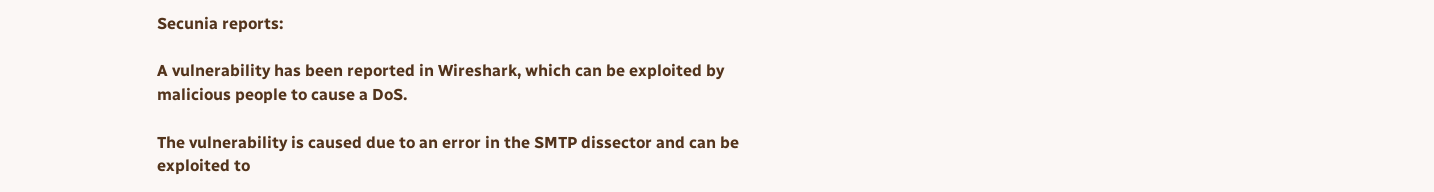Secunia reports:

A vulnerability has been reported in Wireshark, which can be exploited by malicious people to cause a DoS.

The vulnerability is caused due to an error in the SMTP dissector and can be exploited to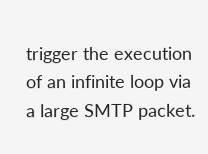trigger the execution of an infinite loop via a large SMTP packet.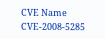CVE Name CVE-2008-5285